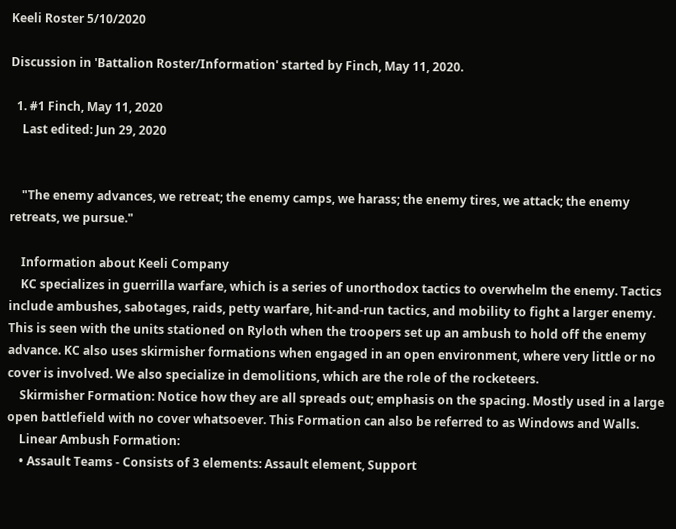Keeli Roster 5/10/2020

Discussion in 'Battalion Roster/Information' started by Finch, May 11, 2020.

  1. #1 Finch, May 11, 2020
    Last edited: Jun 29, 2020


    "The enemy advances, we retreat; the enemy camps, we harass; the enemy tires, we attack; the enemy retreats, we pursue."

    Information about Keeli Company
    KC specializes in guerrilla warfare, which is a series of unorthodox tactics to overwhelm the enemy. Tactics include ambushes, sabotages, raids, petty warfare, hit-and-run tactics, and mobility to fight a larger enemy. This is seen with the units stationed on Ryloth when the troopers set up an ambush to hold off the enemy advance. KC also uses skirmisher formations when engaged in an open environment, where very little or no cover is involved. We also specialize in demolitions, which are the role of the rocketeers.
    Skirmisher Formation: Notice how they are all spreads out; emphasis on the spacing. Mostly used in a large open battlefield with no cover whatsoever. This Formation can also be referred to as Windows and Walls.
    Linear Ambush Formation:
    • Assault Teams - Consists of 3 elements: Assault element, Support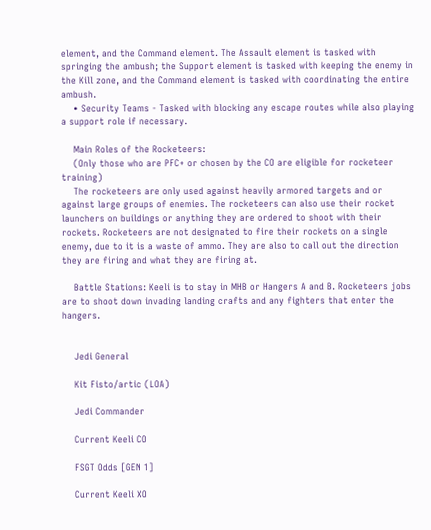element, and the Command element. The Assault element is tasked with springing the ambush; the Support element is tasked with keeping the enemy in the Kill zone, and the Command element is tasked with coordinating the entire ambush.
    • Security Teams - Tasked with blocking any escape routes while also playing a support role if necessary.

    Main Roles of the Rocketeers:
    (Only those who are PFC+ or chosen by the CO are eligible for rocketeer training)
    The rocketeers are only used against heavily armored targets and or against large groups of enemies. The rocketeers can also use their rocket launchers on buildings or anything they are ordered to shoot with their rockets. Rocketeers are not designated to fire their rockets on a single enemy, due to it is a waste of ammo. They are also to call out the direction they are firing and what they are firing at.

    Battle Stations: Keeli is to stay in MHB or Hangers A and B. Rocketeers jobs are to shoot down invading landing crafts and any fighters that enter the hangers.


    Jedi General

    Kit Fisto/artic (LOA)

    Jedi Commander

    Current Keeli CO

    FSGT Odds [GEN 1]

    Current Keeli XO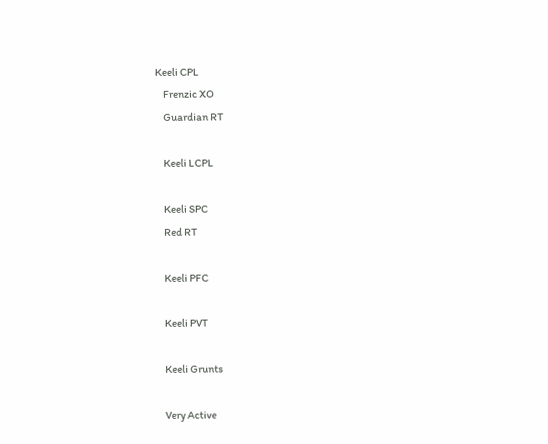Keeli CPL
    Frenzic XO
    Guardian RT

    Keeli LCPL

    Keeli SPC
    Red RT

    Keeli PFC

    Keeli PVT

    Keeli Grunts

    Very Active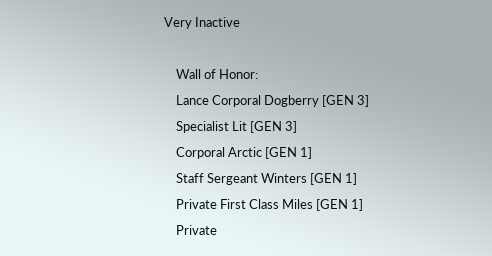Very Inactive

    Wall of Honor:
    Lance Corporal Dogberry [GEN 3]
    Specialist Lit [GEN 3]
    Corporal Arctic [GEN 1]
    Staff Sergeant Winters [GEN 1]
    Private First Class Miles [GEN 1]
    Private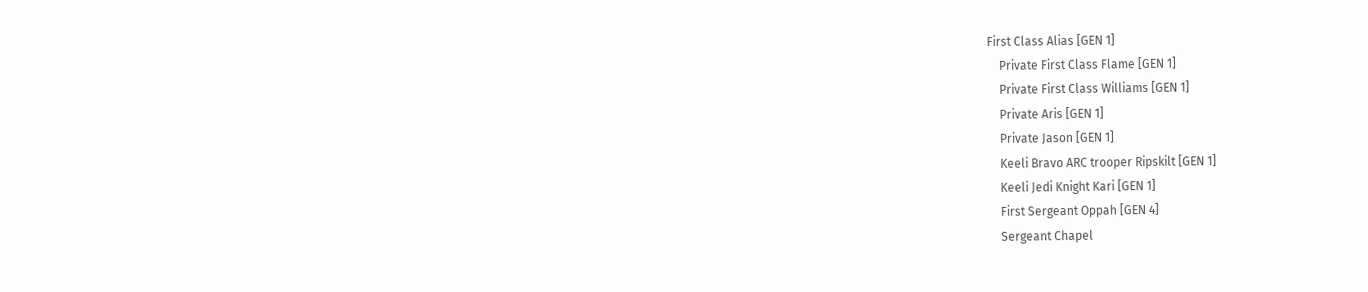First Class Alias [GEN 1]
    Private First Class Flame [GEN 1]
    Private First Class Williams [GEN 1]
    Private Aris [GEN 1]
    Private Jason [GEN 1]
    Keeli Bravo ARC trooper Ripskilt [GEN 1]
    Keeli Jedi Knight Kari [GEN 1]
    First Sergeant Oppah [GEN 4]
    Sergeant Chapel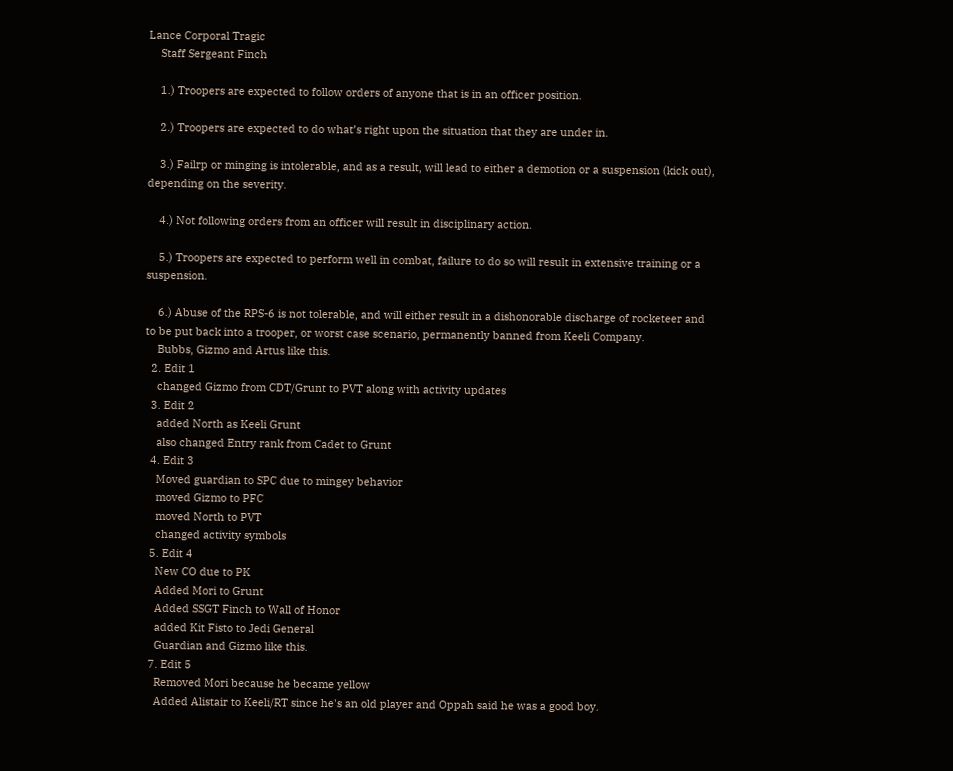Lance Corporal Tragic
    Staff Sergeant Finch

    1.) Troopers are expected to follow orders of anyone that is in an officer position.

    2.) Troopers are expected to do what’s right upon the situation that they are under in.

    3.) Failrp or minging is intolerable, and as a result, will lead to either a demotion or a suspension (kick out), depending on the severity.

    4.) Not following orders from an officer will result in disciplinary action.

    5.) Troopers are expected to perform well in combat, failure to do so will result in extensive training or a suspension.

    6.) Abuse of the RPS-6 is not tolerable, and will either result in a dishonorable discharge of rocketeer and to be put back into a trooper, or worst case scenario, permanently banned from Keeli Company.
    Bubbs, Gizmo and Artus like this.
  2. Edit 1
    changed Gizmo from CDT/Grunt to PVT along with activity updates
  3. Edit 2
    added North as Keeli Grunt
    also changed Entry rank from Cadet to Grunt
  4. Edit 3
    Moved guardian to SPC due to mingey behavior
    moved Gizmo to PFC
    moved North to PVT
    changed activity symbols
  5. Edit 4
    New CO due to PK
    Added Mori to Grunt
    Added SSGT Finch to Wall of Honor
    added Kit Fisto to Jedi General
    Guardian and Gizmo like this.
  7. Edit 5
    Removed Mori because he became yellow
    Added Alistair to Keeli/RT since he's an old player and Oppah said he was a good boy.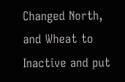Changed North, and Wheat to Inactive and put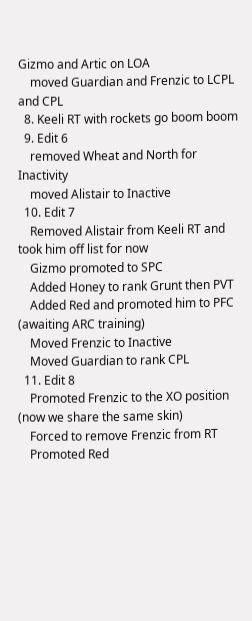Gizmo and Artic on LOA
    moved Guardian and Frenzic to LCPL and CPL
  8. Keeli RT with rockets go boom boom
  9. Edit 6
    removed Wheat and North for Inactivity
    moved Alistair to Inactive
  10. Edit 7
    Removed Alistair from Keeli RT and took him off list for now
    Gizmo promoted to SPC
    Added Honey to rank Grunt then PVT
    Added Red and promoted him to PFC (awaiting ARC training)
    Moved Frenzic to Inactive
    Moved Guardian to rank CPL
  11. Edit 8
    Promoted Frenzic to the XO position (now we share the same skin)
    Forced to remove Frenzic from RT
    Promoted Red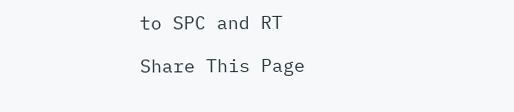to SPC and RT

Share This Page